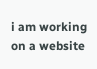i am working on a website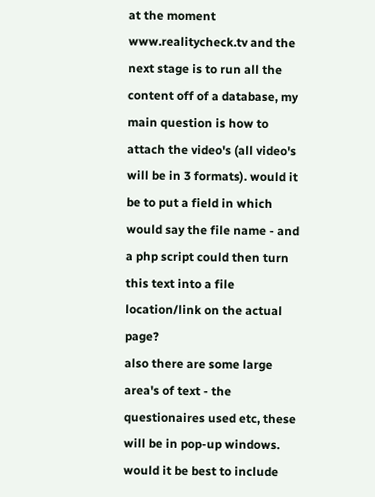at the moment www.realitycheck.tv and the next stage is to run all the content off of a database, my main question is how to attach the video's (all video's will be in 3 formats). would it be to put a field in which would say the file name - and a php script could then turn this text into a file location/link on the actual page?
also there are some large area's of text - the questionaires used etc, these will be in pop-up windows. would it be best to include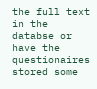the full text in the databse or have the questionaires stored some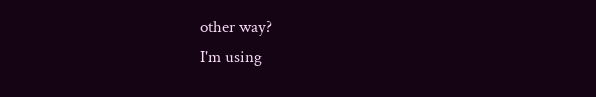other way?
I'm using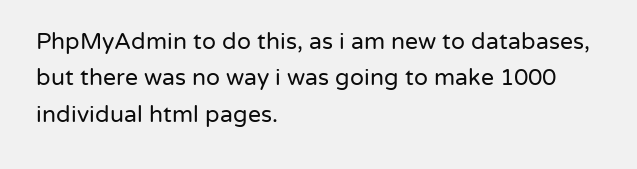PhpMyAdmin to do this, as i am new to databases, but there was no way i was going to make 1000 individual html pages.